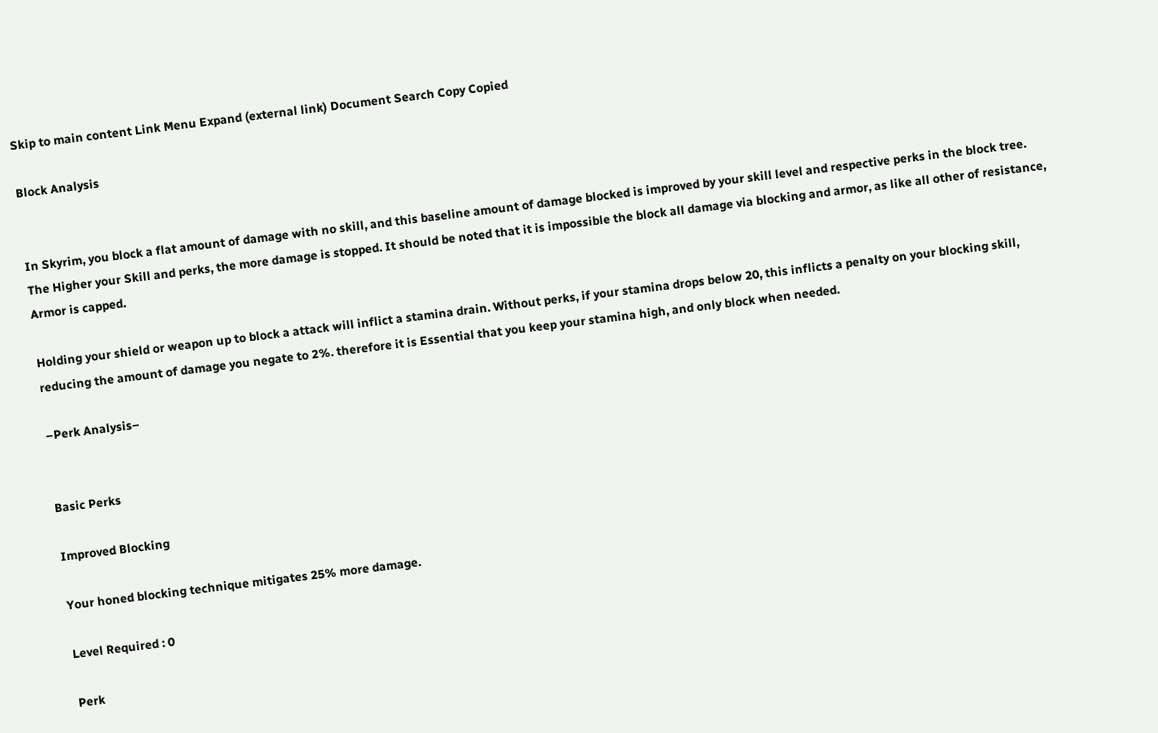Skip to main content Link Menu Expand (external link) Document Search Copy Copied

Block Analysis


In Skyrim, you block a flat amount of damage with no skill, and this baseline amount of damage blocked is improved by your skill level and respective perks in the block tree. The Higher your Skill and perks, the more damage is stopped. It should be noted that it is impossible the block all damage via blocking and armor, as like all other of resistance, Armor is capped.

Holding your shield or weapon up to block a attack will inflict a stamina drain. Without perks, if your stamina drops below 20, this inflicts a penalty on your blocking skill, reducing the amount of damage you negate to 2%. therefore it is Essential that you keep your stamina high, and only block when needed.

–Perk Analysis–


Basic Perks

Improved Blocking

Your honed blocking technique mitigates 25% more damage.

Level Required : 0

Perk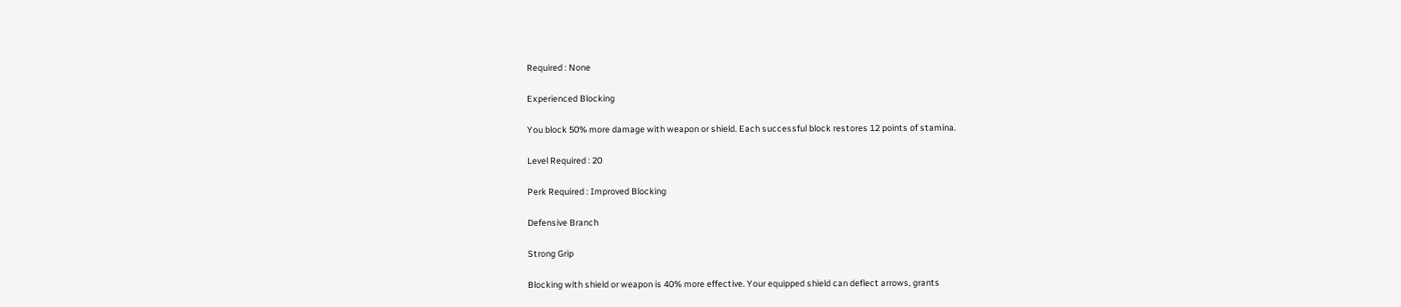Required : None

Experienced Blocking

You block 50% more damage with weapon or shield. Each successful block restores 12 points of stamina.

Level Required : 20

Perk Required : Improved Blocking

Defensive Branch

Strong Grip

Blocking with shield or weapon is 40% more effective. Your equipped shield can deflect arrows, grants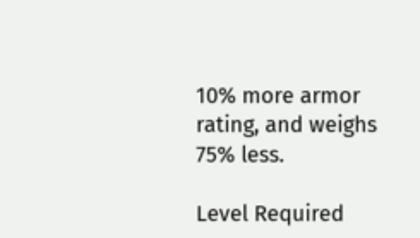10% more armor rating, and weighs 75% less.

Level Required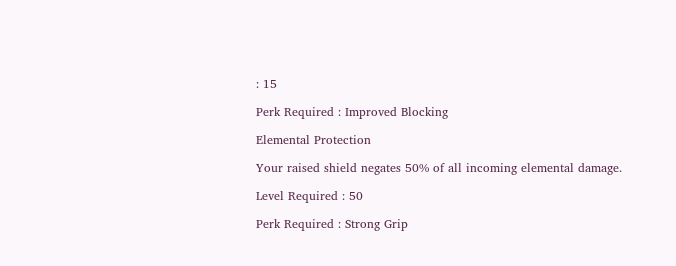: 15

Perk Required : Improved Blocking

Elemental Protection

Your raised shield negates 50% of all incoming elemental damage.

Level Required : 50

Perk Required : Strong Grip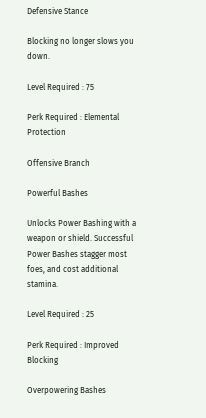Defensive Stance

Blocking no longer slows you down.

Level Required : 75

Perk Required : Elemental Protection

Offensive Branch

Powerful Bashes

Unlocks Power Bashing with a weapon or shield. Successful Power Bashes stagger most foes, and cost additional stamina.

Level Required : 25

Perk Required : Improved Blocking

Overpowering Bashes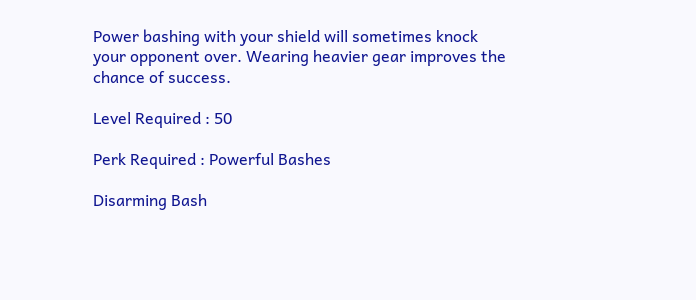Power bashing with your shield will sometimes knock your opponent over. Wearing heavier gear improves the chance of success.

Level Required : 50

Perk Required : Powerful Bashes

Disarming Bash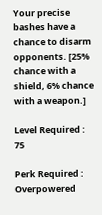Your precise bashes have a chance to disarm opponents. [25% chance with a shield, 6% chance with a weapon.]

Level Required : 75

Perk Required : Overpowered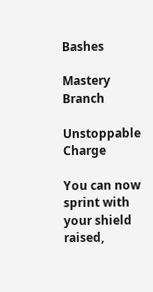Bashes

Mastery Branch

Unstoppable Charge

You can now sprint with your shield raised,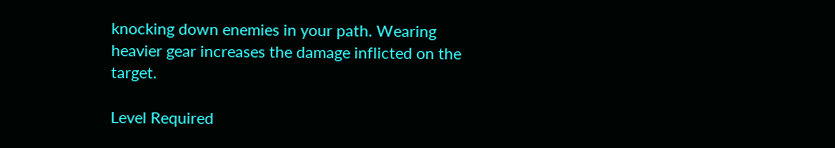knocking down enemies in your path. Wearing heavier gear increases the damage inflicted on the target.

Level Required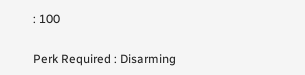: 100

Perk Required : Disarming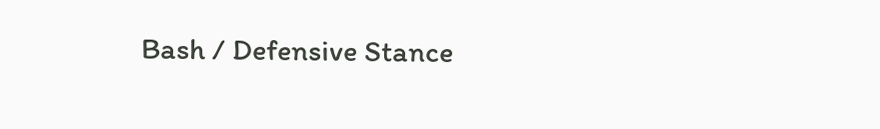Bash / Defensive Stance